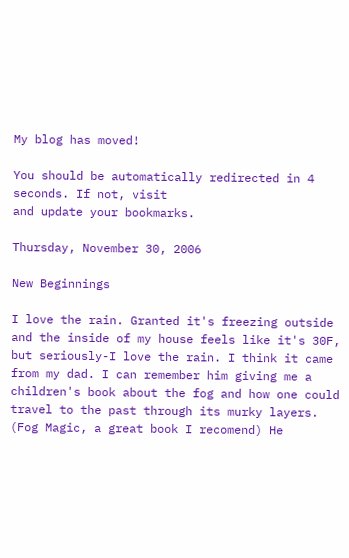My blog has moved!

You should be automatically redirected in 4 seconds. If not, visit
and update your bookmarks.

Thursday, November 30, 2006

New Beginnings

I love the rain. Granted it's freezing outside and the inside of my house feels like it's 30F, but seriously-I love the rain. I think it came from my dad. I can remember him giving me a children's book about the fog and how one could travel to the past through its murky layers. (Fog Magic, a great book I recomend) He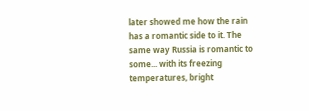later showed me how the rain has a romantic side to it. The same way Russia is romantic to some... with its freezing temperatures, bright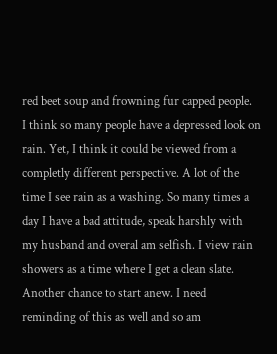red beet soup and frowning fur capped people.
I think so many people have a depressed look on rain. Yet, I think it could be viewed from a completly different perspective. A lot of the time I see rain as a washing. So many times a day I have a bad attitude, speak harshly with my husband and overal am selfish. I view rain showers as a time where I get a clean slate. Another chance to start anew. I need reminding of this as well and so am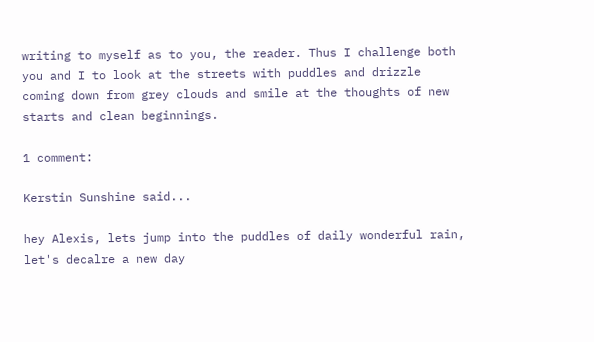writing to myself as to you, the reader. Thus I challenge both you and I to look at the streets with puddles and drizzle coming down from grey clouds and smile at the thoughts of new starts and clean beginnings.

1 comment:

Kerstin Sunshine said...

hey Alexis, lets jump into the puddles of daily wonderful rain, let's decalre a new day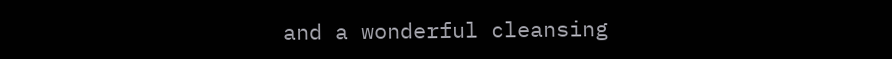and a wonderful cleansing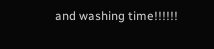and washing time!!!!!!